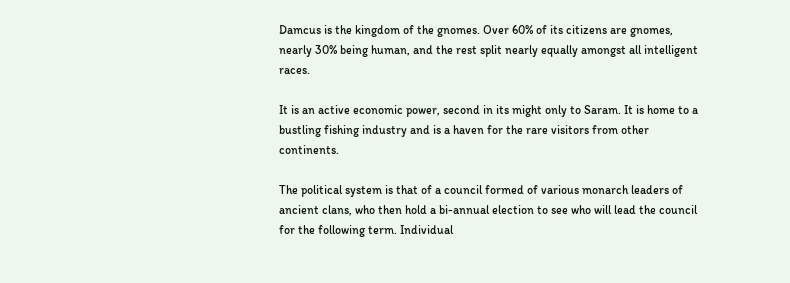Damcus is the kingdom of the gnomes. Over 60% of its citizens are gnomes, nearly 30% being human, and the rest split nearly equally amongst all intelligent races.

It is an active economic power, second in its might only to Saram. It is home to a bustling fishing industry and is a haven for the rare visitors from other continents.

The political system is that of a council formed of various monarch leaders of ancient clans, who then hold a bi-annual election to see who will lead the council for the following term. Individual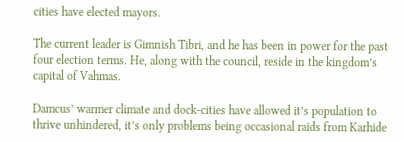cities have elected mayors.

The current leader is Gimnish Tibri, and he has been in power for the past four election terms. He, along with the council, reside in the kingdom’s capital of Vahmas.

Damcus’ warmer climate and dock-cities have allowed it’s population to thrive unhindered, it’s only problems being occasional raids from Karhide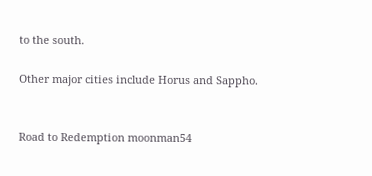to the south.

Other major cities include Horus and Sappho.


Road to Redemption moonman54